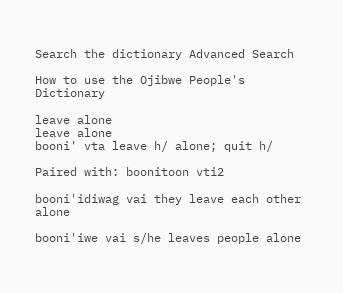Search the dictionary Advanced Search

How to use the Ojibwe People's Dictionary

leave alone
leave alone
booni' vta leave h/ alone; quit h/

Paired with: boonitoon vti2

booni'idiwag vai they leave each other alone

booni'iwe vai s/he leaves people alone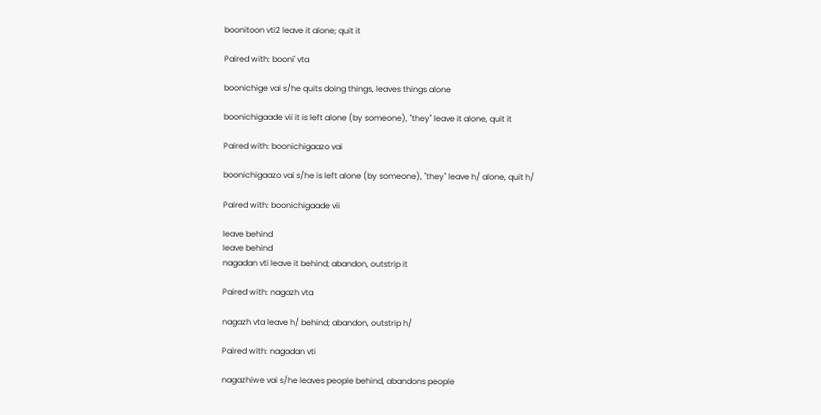boonitoon vti2 leave it alone; quit it

Paired with: booni' vta

boonichige vai s/he quits doing things, leaves things alone

boonichigaade vii it is left alone (by someone), "they" leave it alone, quit it

Paired with: boonichigaazo vai

boonichigaazo vai s/he is left alone (by someone), "they" leave h/ alone, quit h/

Paired with: boonichigaade vii

leave behind
leave behind
nagadan vti leave it behind; abandon, outstrip it

Paired with: nagazh vta

nagazh vta leave h/ behind; abandon, outstrip h/

Paired with: nagadan vti

nagazhiwe vai s/he leaves people behind, abandons people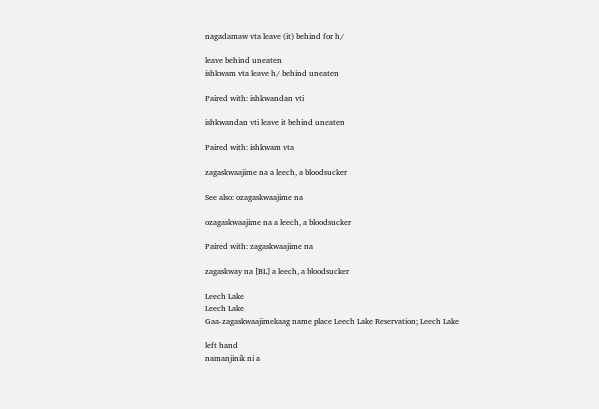nagadamaw vta leave (it) behind for h/

leave behind uneaten
ishkwam vta leave h/ behind uneaten

Paired with: ishkwandan vti

ishkwandan vti leave it behind uneaten

Paired with: ishkwam vta

zagaskwaajime na a leech, a bloodsucker

See also: ozagaskwaajime na

ozagaskwaajime na a leech, a bloodsucker

Paired with: zagaskwaajime na

zagaskway na [BL] a leech, a bloodsucker

Leech Lake
Leech Lake
Gaa-zagaskwaajimekaag name place Leech Lake Reservation; Leech Lake

left hand
namanjinik ni a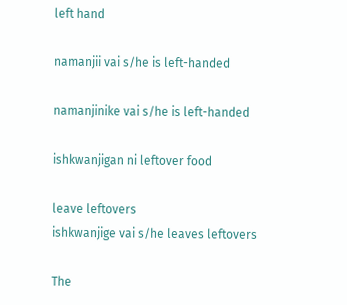left hand

namanjii vai s/he is left-handed

namanjinike vai s/he is left-handed

ishkwanjigan ni leftover food

leave leftovers
ishkwanjige vai s/he leaves leftovers

The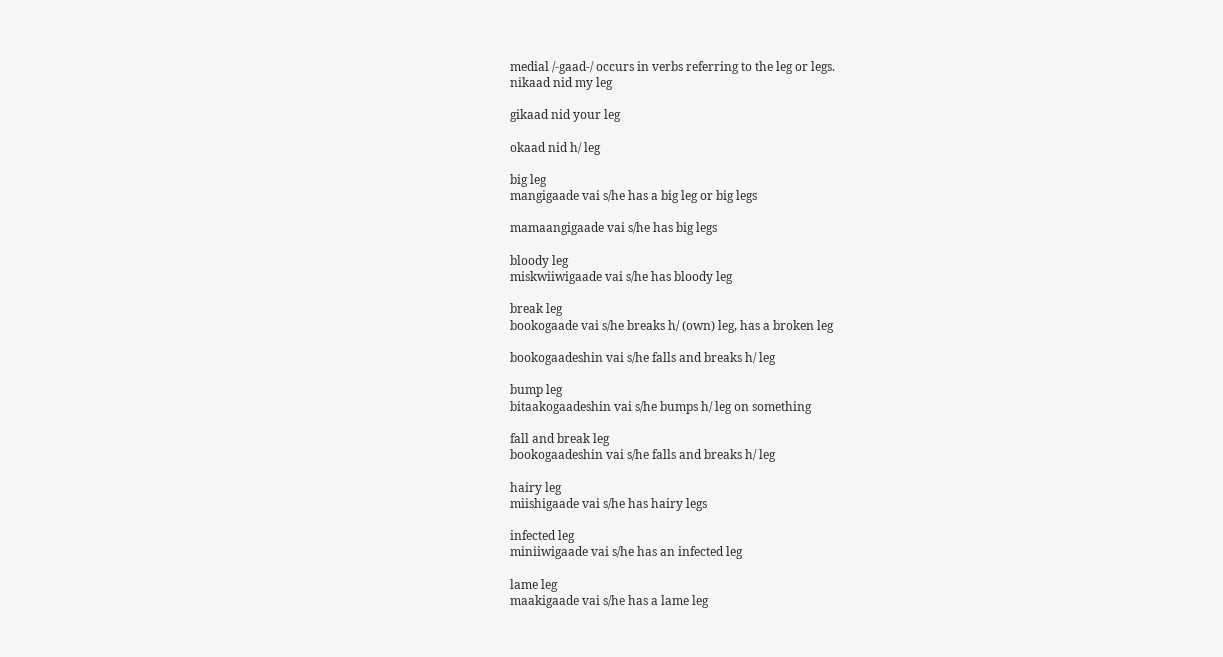medial /-gaad-/ occurs in verbs referring to the leg or legs.
nikaad nid my leg

gikaad nid your leg

okaad nid h/ leg

big leg
mangigaade vai s/he has a big leg or big legs

mamaangigaade vai s/he has big legs

bloody leg
miskwiiwigaade vai s/he has bloody leg

break leg
bookogaade vai s/he breaks h/ (own) leg, has a broken leg

bookogaadeshin vai s/he falls and breaks h/ leg

bump leg
bitaakogaadeshin vai s/he bumps h/ leg on something

fall and break leg
bookogaadeshin vai s/he falls and breaks h/ leg

hairy leg
miishigaade vai s/he has hairy legs

infected leg
miniiwigaade vai s/he has an infected leg

lame leg
maakigaade vai s/he has a lame leg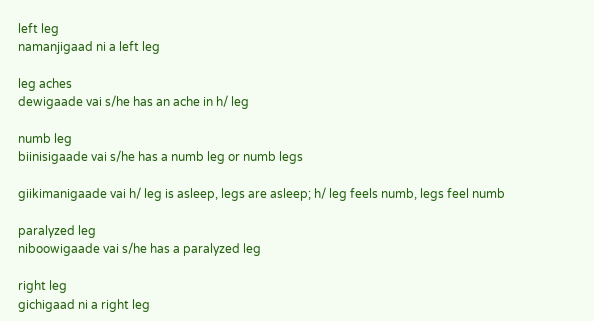left leg
namanjigaad ni a left leg

leg aches
dewigaade vai s/he has an ache in h/ leg

numb leg
biinisigaade vai s/he has a numb leg or numb legs

giikimanigaade vai h/ leg is asleep, legs are asleep; h/ leg feels numb, legs feel numb

paralyzed leg
niboowigaade vai s/he has a paralyzed leg

right leg
gichigaad ni a right leg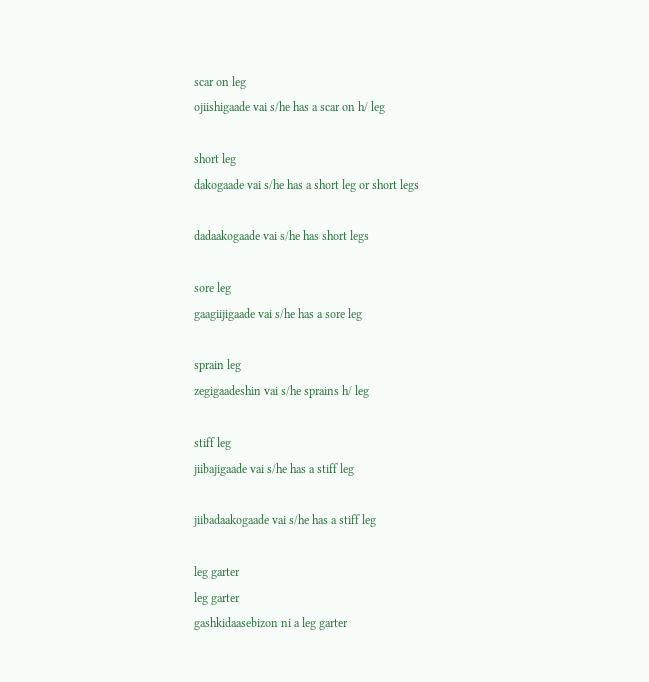scar on leg
ojiishigaade vai s/he has a scar on h/ leg

short leg
dakogaade vai s/he has a short leg or short legs

dadaakogaade vai s/he has short legs

sore leg
gaagiijigaade vai s/he has a sore leg

sprain leg
zegigaadeshin vai s/he sprains h/ leg

stiff leg
jiibajigaade vai s/he has a stiff leg

jiibadaakogaade vai s/he has a stiff leg

leg garter
leg garter
gashkidaasebizon ni a leg garter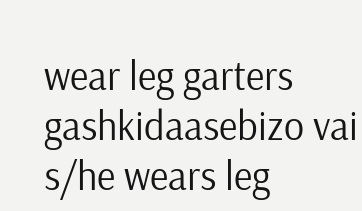wear leg garters
gashkidaasebizo vai s/he wears leg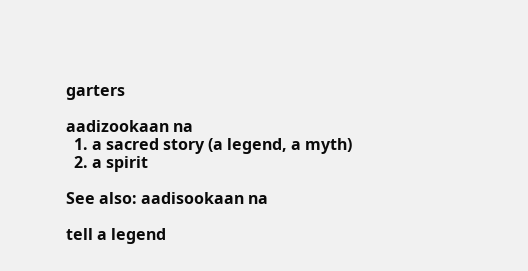garters

aadizookaan na
  1. a sacred story (a legend, a myth)
  2. a spirit

See also: aadisookaan na

tell a legend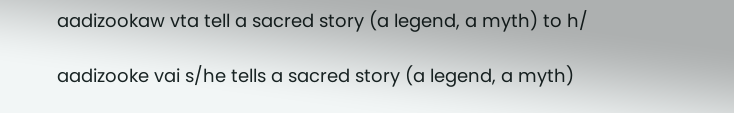aadizookaw vta tell a sacred story (a legend, a myth) to h/

aadizooke vai s/he tells a sacred story (a legend, a myth)